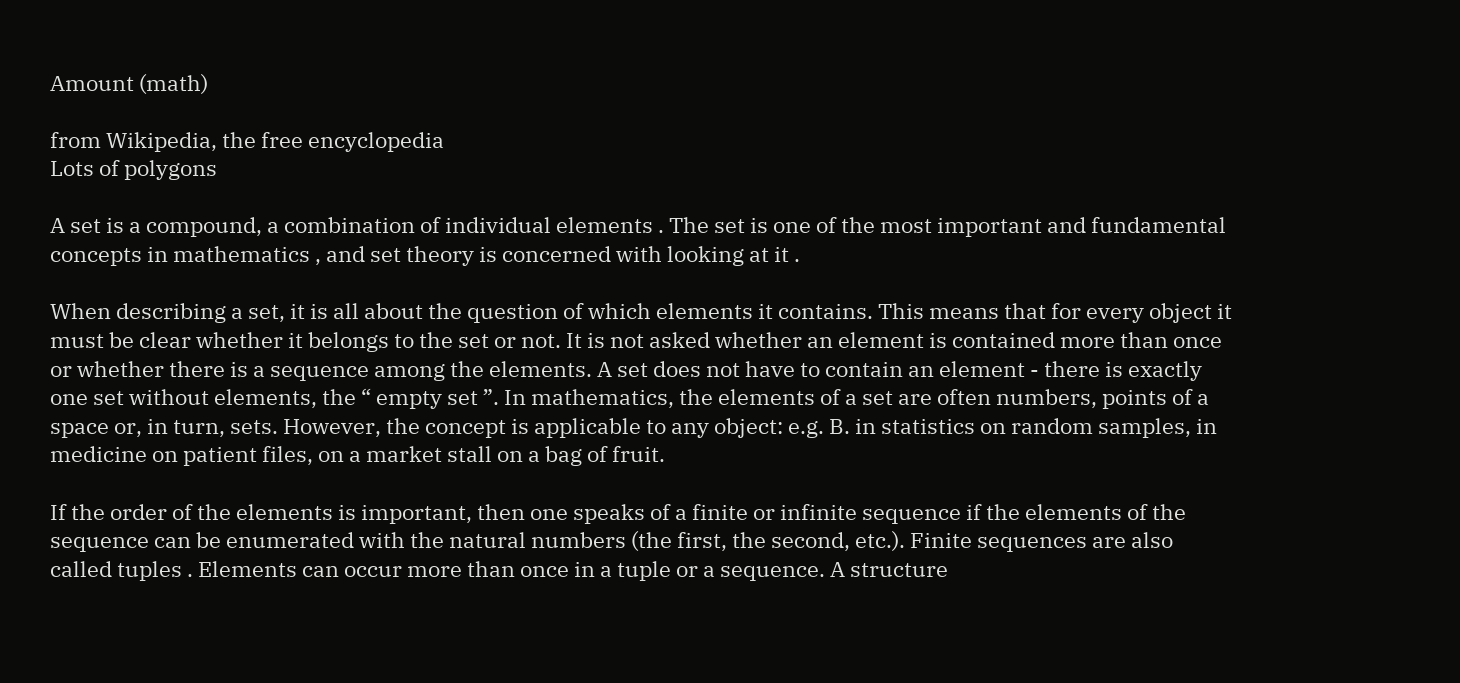Amount (math)

from Wikipedia, the free encyclopedia
Lots of polygons

A set is a compound, a combination of individual elements . The set is one of the most important and fundamental concepts in mathematics , and set theory is concerned with looking at it .

When describing a set, it is all about the question of which elements it contains. This means that for every object it must be clear whether it belongs to the set or not. It is not asked whether an element is contained more than once or whether there is a sequence among the elements. A set does not have to contain an element - there is exactly one set without elements, the “ empty set ”. In mathematics, the elements of a set are often numbers, points of a space or, in turn, sets. However, the concept is applicable to any object: e.g. B. in statistics on random samples, in medicine on patient files, on a market stall on a bag of fruit.

If the order of the elements is important, then one speaks of a finite or infinite sequence if the elements of the sequence can be enumerated with the natural numbers (the first, the second, etc.). Finite sequences are also called tuples . Elements can occur more than once in a tuple or a sequence. A structure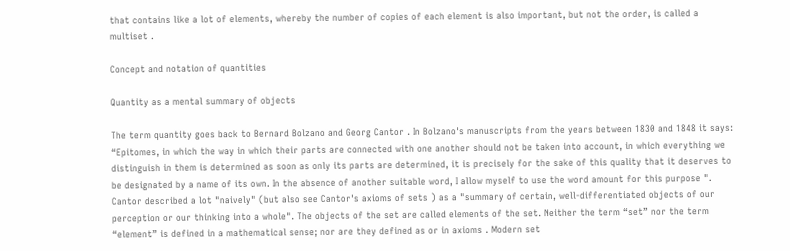that contains like a lot of elements, whereby the number of copies of each element is also important, but not the order, is called a multiset .

Concept and notation of quantities

Quantity as a mental summary of objects

The term quantity goes back to Bernard Bolzano and Georg Cantor . In Bolzano's manuscripts from the years between 1830 and 1848 it says: “Epitomes, in which the way in which their parts are connected with one another should not be taken into account, in which everything we distinguish in them is determined as soon as only its parts are determined, it is precisely for the sake of this quality that it deserves to be designated by a name of its own. In the absence of another suitable word, I allow myself to use the word amount for this purpose ". Cantor described a lot "naively" (but also see Cantor's axioms of sets ) as a "summary of certain, well-differentiated objects of our perception or our thinking into a whole". The objects of the set are called elements of the set. Neither the term “set” nor the term “element” is defined in a mathematical sense; nor are they defined as or in axioms . Modern set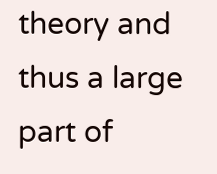theory and thus a large part of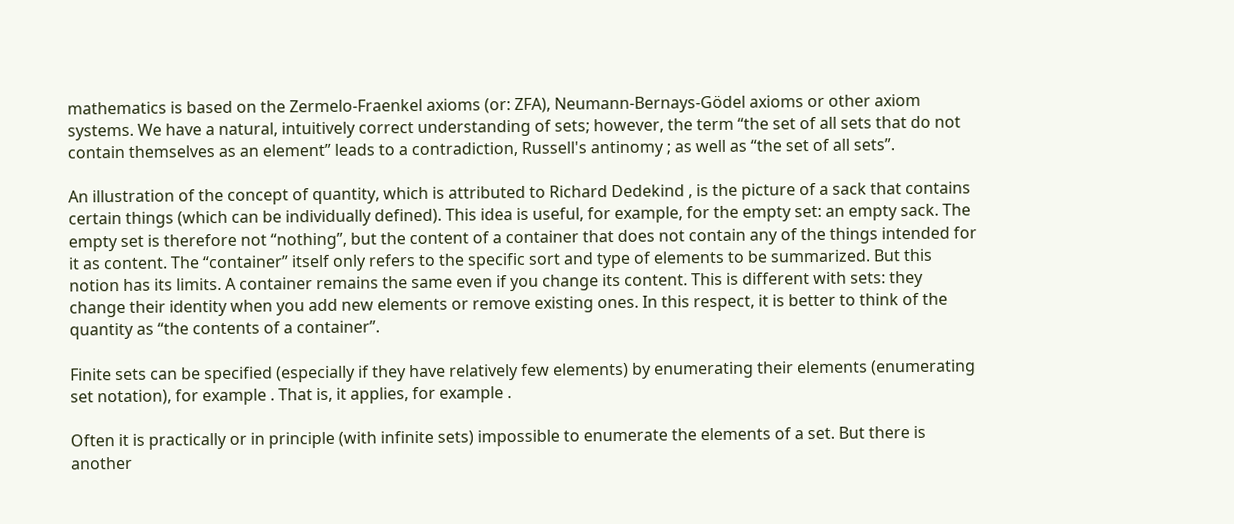mathematics is based on the Zermelo-Fraenkel axioms (or: ZFA), Neumann-Bernays-Gödel axioms or other axiom systems. We have a natural, intuitively correct understanding of sets; however, the term “the set of all sets that do not contain themselves as an element” leads to a contradiction, Russell's antinomy ; as well as “the set of all sets”.

An illustration of the concept of quantity, which is attributed to Richard Dedekind , is the picture of a sack that contains certain things (which can be individually defined). This idea is useful, for example, for the empty set: an empty sack. The empty set is therefore not “nothing”, but the content of a container that does not contain any of the things intended for it as content. The “container” itself only refers to the specific sort and type of elements to be summarized. But this notion has its limits. A container remains the same even if you change its content. This is different with sets: they change their identity when you add new elements or remove existing ones. In this respect, it is better to think of the quantity as “the contents of a container”.

Finite sets can be specified (especially if they have relatively few elements) by enumerating their elements (enumerating set notation), for example . That is, it applies, for example .

Often it is practically or in principle (with infinite sets) impossible to enumerate the elements of a set. But there is another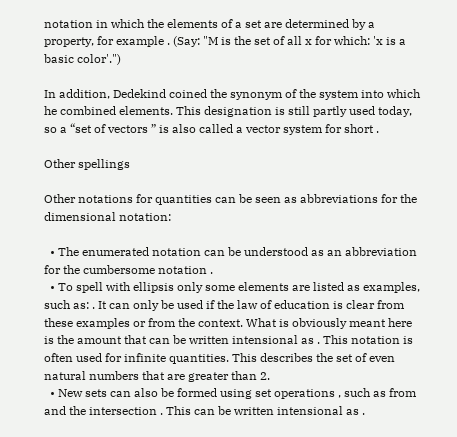notation in which the elements of a set are determined by a property, for example . (Say: "M is the set of all x for which: 'x is a basic color'.")

In addition, Dedekind coined the synonym of the system into which he combined elements. This designation is still partly used today, so a “set of vectors ” is also called a vector system for short .

Other spellings

Other notations for quantities can be seen as abbreviations for the dimensional notation:

  • The enumerated notation can be understood as an abbreviation for the cumbersome notation .
  • To spell with ellipsis only some elements are listed as examples, such as: . It can only be used if the law of education is clear from these examples or from the context. What is obviously meant here is the amount that can be written intensional as . This notation is often used for infinite quantities. This describes the set of even natural numbers that are greater than 2.
  • New sets can also be formed using set operations , such as from and the intersection . This can be written intensional as .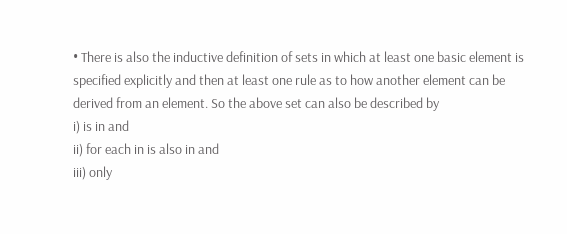• There is also the inductive definition of sets in which at least one basic element is specified explicitly and then at least one rule as to how another element can be derived from an element. So the above set can also be described by
i) is in and
ii) for each in is also in and
iii) only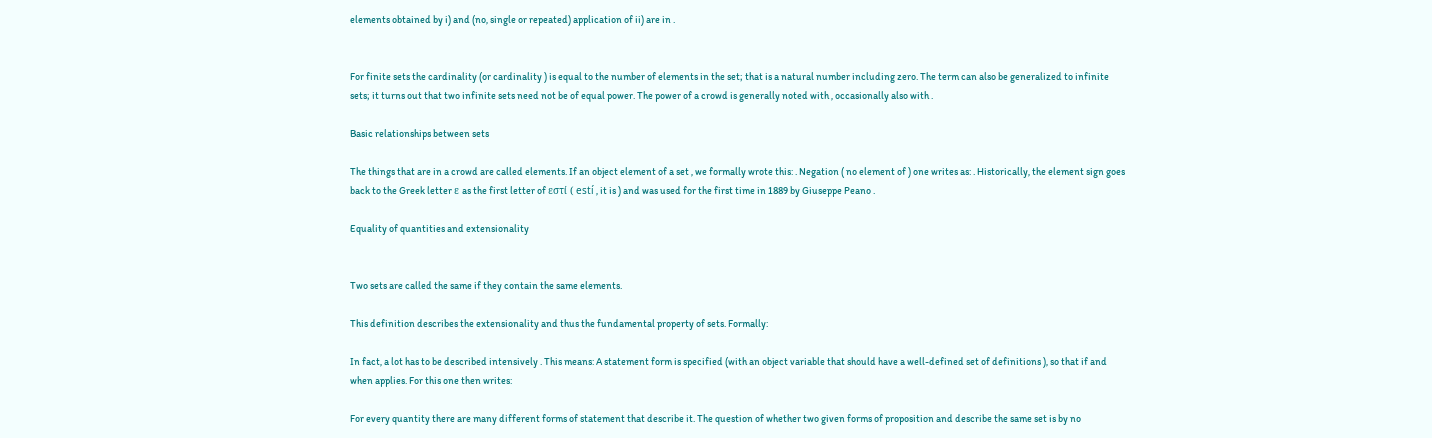elements obtained by i) and (no, single or repeated) application of ii) are in .


For finite sets the cardinality (or cardinality ) is equal to the number of elements in the set; that is a natural number including zero. The term can also be generalized to infinite sets; it turns out that two infinite sets need not be of equal power. The power of a crowd is generally noted with , occasionally also with .

Basic relationships between sets

The things that are in a crowd are called elements. If an object element of a set , we formally wrote this: . Negation ( no element of ) one writes as: . Historically, the element sign goes back to the Greek letter ε as the first letter of εστί ( estí , it is ) and was used for the first time in 1889 by Giuseppe Peano .

Equality of quantities and extensionality


Two sets are called the same if they contain the same elements.

This definition describes the extensionality and thus the fundamental property of sets. Formally:

In fact, a lot has to be described intensively . This means: A statement form is specified (with an object variable that should have a well-defined set of definitions ), so that if and when applies. For this one then writes:

For every quantity there are many different forms of statement that describe it. The question of whether two given forms of proposition and describe the same set is by no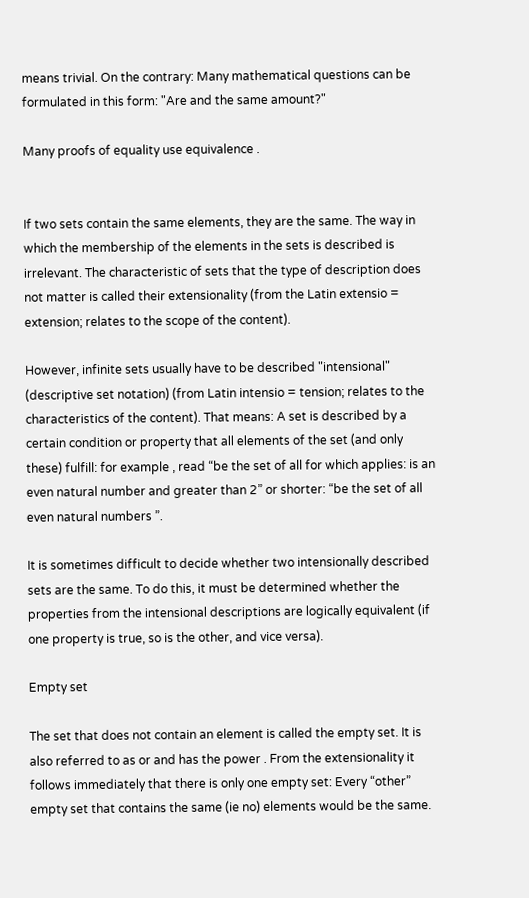means trivial. On the contrary: Many mathematical questions can be formulated in this form: "Are and the same amount?"

Many proofs of equality use equivalence .


If two sets contain the same elements, they are the same. The way in which the membership of the elements in the sets is described is irrelevant. The characteristic of sets that the type of description does not matter is called their extensionality (from the Latin extensio = extension; relates to the scope of the content).

However, infinite sets usually have to be described "intensional" (descriptive set notation) (from Latin intensio = tension; relates to the characteristics of the content). That means: A set is described by a certain condition or property that all elements of the set (and only these) fulfill: for example , read “be the set of all for which applies: is an even natural number and greater than 2” or shorter: “be the set of all even natural numbers ”.

It is sometimes difficult to decide whether two intensionally described sets are the same. To do this, it must be determined whether the properties from the intensional descriptions are logically equivalent (if one property is true, so is the other, and vice versa).

Empty set

The set that does not contain an element is called the empty set. It is also referred to as or and has the power . From the extensionality it follows immediately that there is only one empty set: Every “other” empty set that contains the same (ie no) elements would be the same.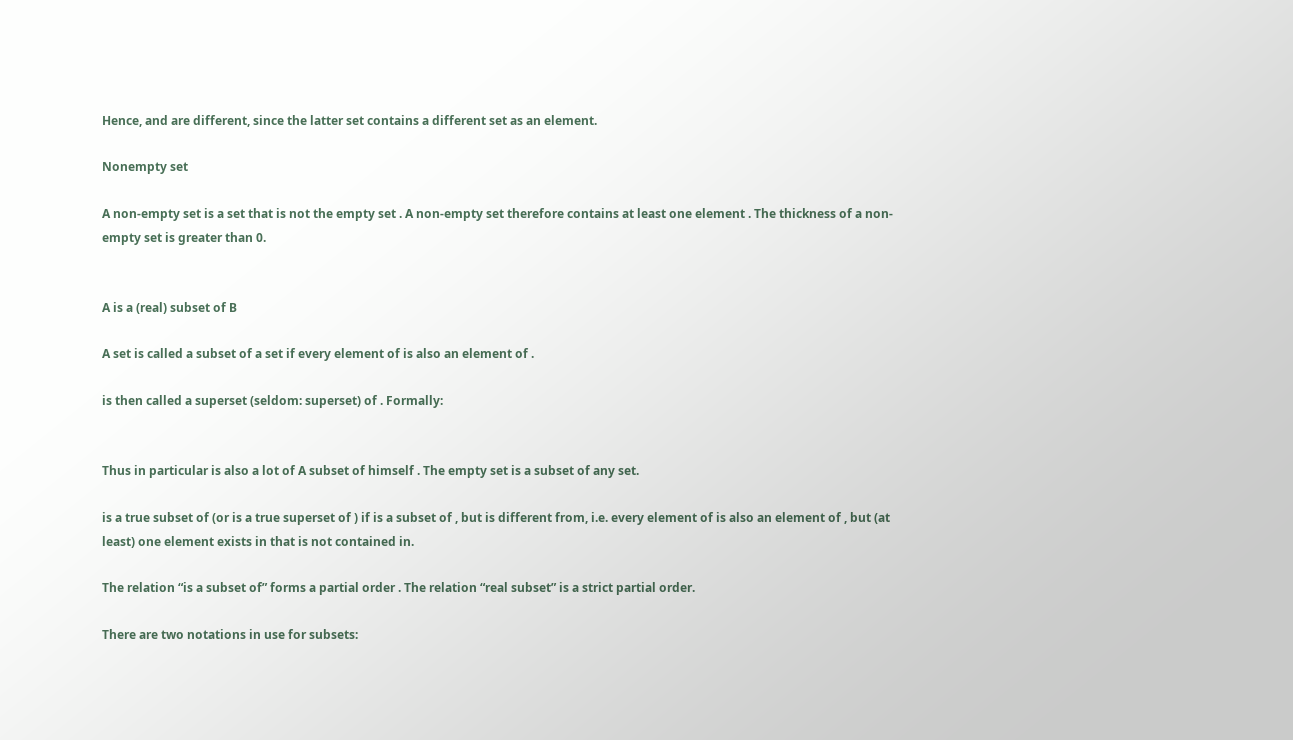Hence, and are different, since the latter set contains a different set as an element.

Nonempty set

A non-empty set is a set that is not the empty set . A non-empty set therefore contains at least one element . The thickness of a non-empty set is greater than 0.


A is a (real) subset of B

A set is called a subset of a set if every element of is also an element of .

is then called a superset (seldom: superset) of . Formally:


Thus in particular is also a lot of A subset of himself . The empty set is a subset of any set.

is a true subset of (or is a true superset of ) if is a subset of , but is different from, i.e. every element of is also an element of , but (at least) one element exists in that is not contained in.

The relation “is a subset of” forms a partial order . The relation “real subset” is a strict partial order.

There are two notations in use for subsets: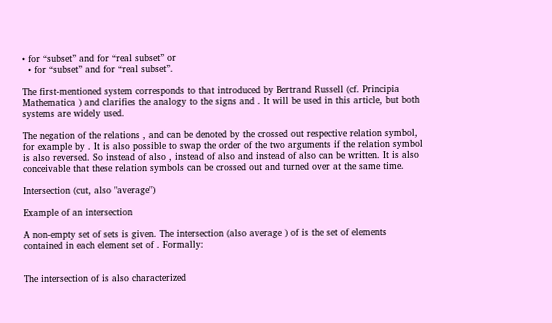• for “subset” and for “real subset” or
  • for “subset” and for “real subset”.

The first-mentioned system corresponds to that introduced by Bertrand Russell (cf. Principia Mathematica ) and clarifies the analogy to the signs and . It will be used in this article, but both systems are widely used.

The negation of the relations , and can be denoted by the crossed out respective relation symbol, for example by . It is also possible to swap the order of the two arguments if the relation symbol is also reversed. So instead of also , instead of also and instead of also can be written. It is also conceivable that these relation symbols can be crossed out and turned over at the same time.

Intersection (cut, also "average")

Example of an intersection

A non-empty set of sets is given. The intersection (also average ) of is the set of elements contained in each element set of . Formally:


The intersection of is also characterized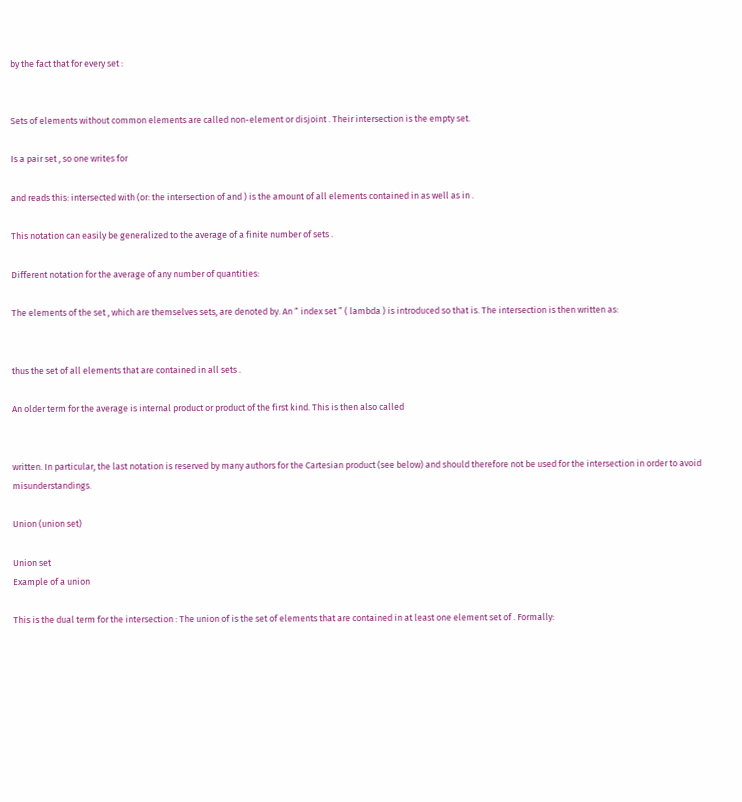by the fact that for every set :


Sets of elements without common elements are called non-element or disjoint . Their intersection is the empty set.

Is a pair set , so one writes for

and reads this: intersected with (or: the intersection of and ) is the amount of all elements contained in as well as in .

This notation can easily be generalized to the average of a finite number of sets .

Different notation for the average of any number of quantities:

The elements of the set , which are themselves sets, are denoted by. An “ index set ” ( lambda ) is introduced so that is. The intersection is then written as:


thus the set of all elements that are contained in all sets .

An older term for the average is internal product or product of the first kind. This is then also called


written. In particular, the last notation is reserved by many authors for the Cartesian product (see below) and should therefore not be used for the intersection in order to avoid misunderstandings.

Union (union set)

Union set
Example of a union

This is the dual term for the intersection : The union of is the set of elements that are contained in at least one element set of . Formally: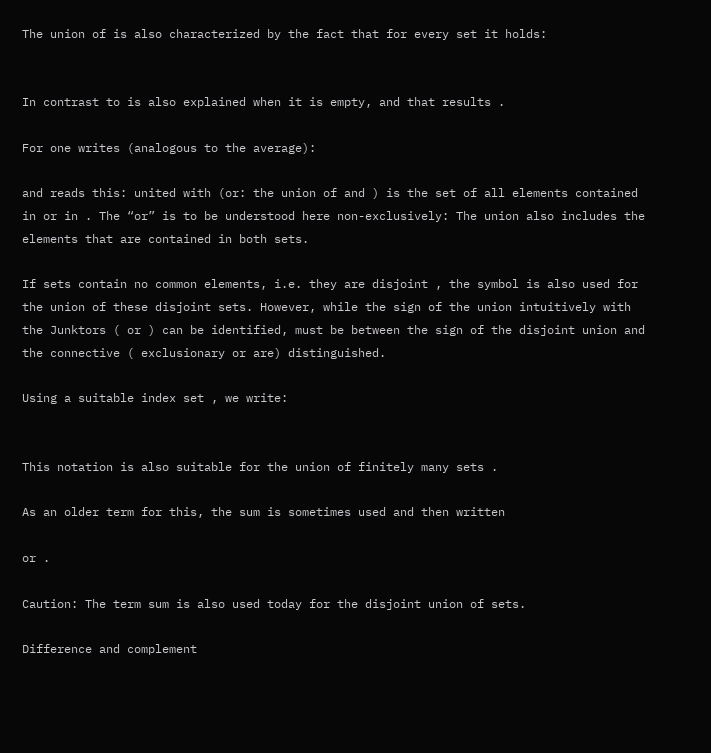The union of is also characterized by the fact that for every set it holds:


In contrast to is also explained when it is empty, and that results .

For one writes (analogous to the average):

and reads this: united with (or: the union of and ) is the set of all elements contained in or in . The “or” is to be understood here non-exclusively: The union also includes the elements that are contained in both sets.

If sets contain no common elements, i.e. they are disjoint , the symbol is also used for the union of these disjoint sets. However, while the sign of the union intuitively with the Junktors ( or ) can be identified, must be between the sign of the disjoint union and the connective ( exclusionary or are) distinguished.

Using a suitable index set , we write:


This notation is also suitable for the union of finitely many sets .

As an older term for this, the sum is sometimes used and then written

or .

Caution: The term sum is also used today for the disjoint union of sets.

Difference and complement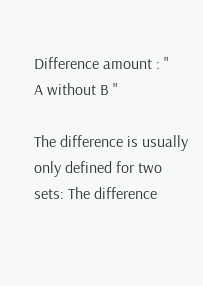Difference amount : "
A without B "

The difference is usually only defined for two sets: The difference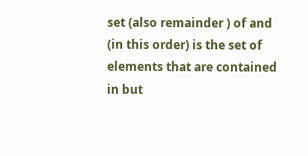set (also remainder ) of and (in this order) is the set of elements that are contained in but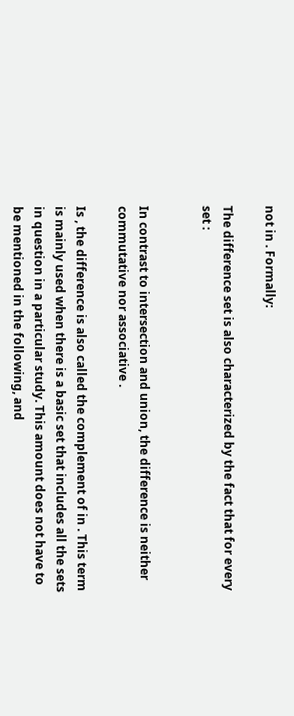not in . Formally:

The difference set is also characterized by the fact that for every set :


In contrast to intersection and union, the difference is neither commutative nor associative .

Is , the difference is also called the complement of in . This term is mainly used when there is a basic set that includes all the sets in question in a particular study. This amount does not have to be mentioned in the following, and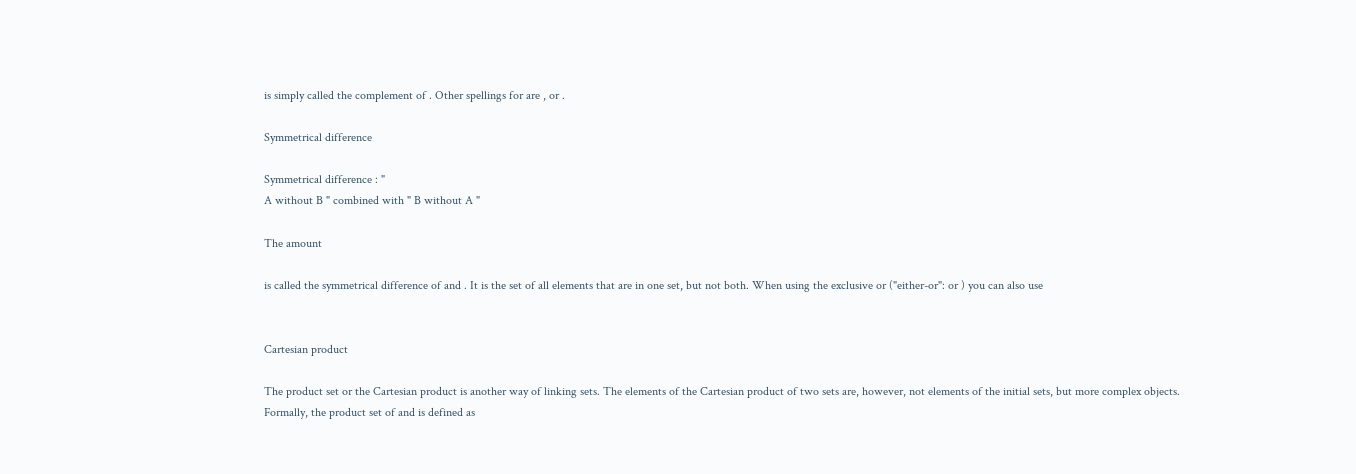is simply called the complement of . Other spellings for are , or .

Symmetrical difference

Symmetrical difference : "
A without B " combined with " B without A "

The amount

is called the symmetrical difference of and . It is the set of all elements that are in one set, but not both. When using the exclusive or ("either-or": or ) you can also use


Cartesian product

The product set or the Cartesian product is another way of linking sets. The elements of the Cartesian product of two sets are, however, not elements of the initial sets, but more complex objects. Formally, the product set of and is defined as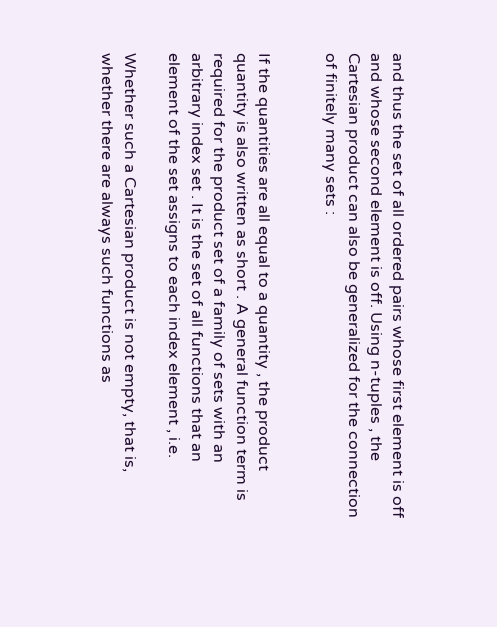and thus the set of all ordered pairs whose first element is off and whose second element is off. Using n-tuples , the Cartesian product can also be generalized for the connection of finitely many sets :


If the quantities are all equal to a quantity , the product quantity is also written as short . A general function term is required for the product set of a family of sets with an arbitrary index set . It is the set of all functions that an element of the set assigns to each index element , i.e.

Whether such a Cartesian product is not empty, that is, whether there are always such functions as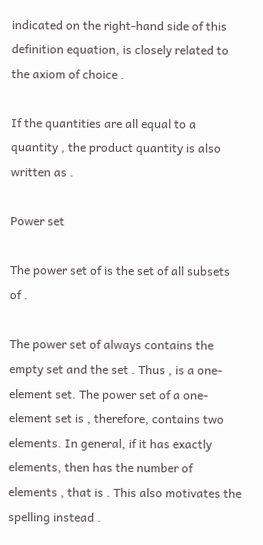indicated on the right-hand side of this definition equation, is closely related to the axiom of choice .

If the quantities are all equal to a quantity , the product quantity is also written as .

Power set

The power set of is the set of all subsets of .

The power set of always contains the empty set and the set . Thus , is a one-element set. The power set of a one-element set is , therefore, contains two elements. In general, if it has exactly elements, then has the number of elements , that is . This also motivates the spelling instead .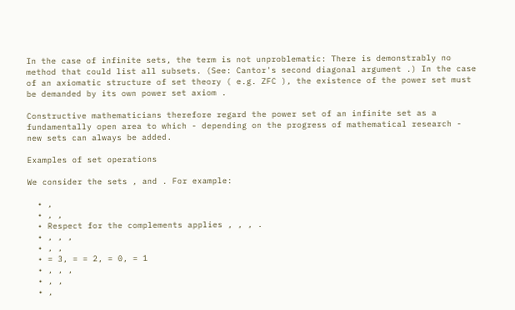In the case of infinite sets, the term is not unproblematic: There is demonstrably no method that could list all subsets. (See: Cantor's second diagonal argument .) In the case of an axiomatic structure of set theory ( e.g. ZFC ), the existence of the power set must be demanded by its own power set axiom .

Constructive mathematicians therefore regard the power set of an infinite set as a fundamentally open area to which - depending on the progress of mathematical research - new sets can always be added.

Examples of set operations

We consider the sets , and . For example:

  • ,
  • , ,
  • Respect for the complements applies , , , .
  • , , ,
  • , ,
  • = 3, = = 2, = 0, = 1
  • , , ,
  • , ,
  • ,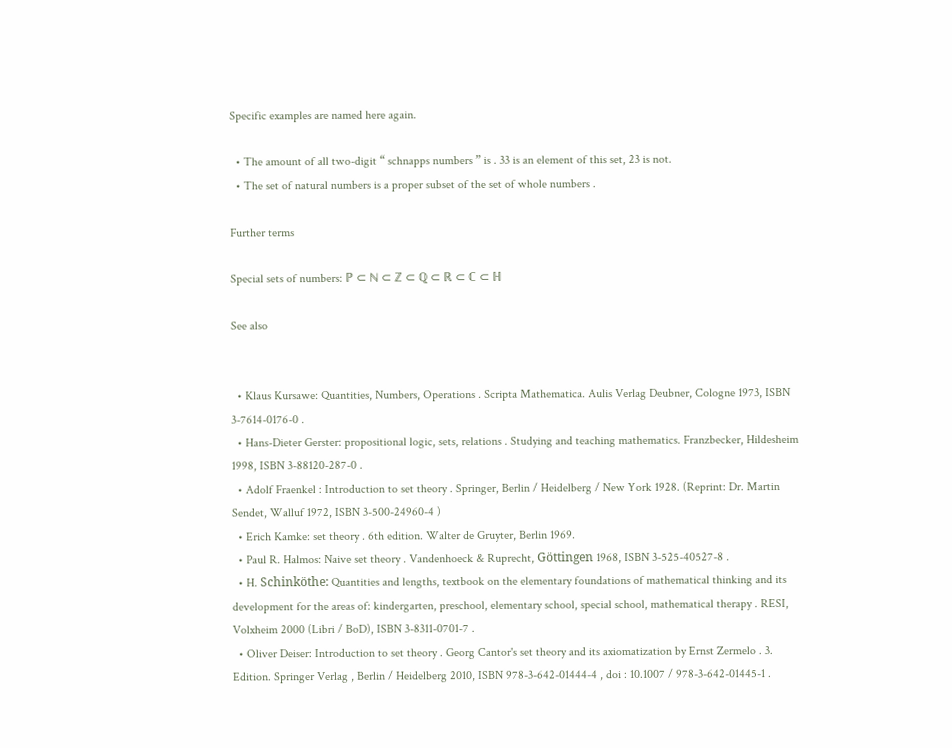Specific examples are named here again.

  • The amount of all two-digit “ schnapps numbers ” is . 33 is an element of this set, 23 is not.
  • The set of natural numbers is a proper subset of the set of whole numbers .

Further terms

Special sets of numbers: ℙ ⊂ ℕ ⊂ ℤ ⊂ ℚ ⊂ ℝ ⊂ ℂ ⊂ ℍ

See also


  • Klaus Kursawe: Quantities, Numbers, Operations . Scripta Mathematica. Aulis Verlag Deubner, Cologne 1973, ISBN 3-7614-0176-0 .
  • Hans-Dieter Gerster: propositional logic, sets, relations . Studying and teaching mathematics. Franzbecker, Hildesheim 1998, ISBN 3-88120-287-0 .
  • Adolf Fraenkel : Introduction to set theory . Springer, Berlin / Heidelberg / New York 1928. (Reprint: Dr. Martin Sendet, Walluf 1972, ISBN 3-500-24960-4 )
  • Erich Kamke: set theory . 6th edition. Walter de Gruyter, Berlin 1969.
  • Paul R. Halmos: Naive set theory . Vandenhoeck & Ruprecht, Göttingen 1968, ISBN 3-525-40527-8 .
  • H. Schinköthe: Quantities and lengths, textbook on the elementary foundations of mathematical thinking and its development for the areas of: kindergarten, preschool, elementary school, special school, mathematical therapy . RESI, Volxheim 2000 (Libri / BoD), ISBN 3-8311-0701-7 .
  • Oliver Deiser: Introduction to set theory . Georg Cantor's set theory and its axiomatization by Ernst Zermelo . 3. Edition. Springer Verlag , Berlin / Heidelberg 2010, ISBN 978-3-642-01444-4 , doi : 10.1007 / 978-3-642-01445-1 .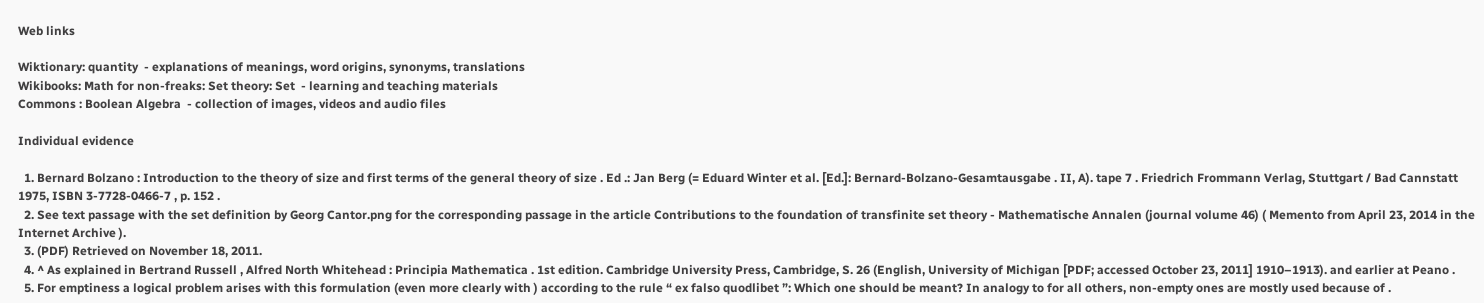Web links

Wiktionary: quantity  - explanations of meanings, word origins, synonyms, translations
Wikibooks: Math for non-freaks: Set theory: Set  - learning and teaching materials
Commons : Boolean Algebra  - collection of images, videos and audio files

Individual evidence

  1. Bernard Bolzano : Introduction to the theory of size and first terms of the general theory of size . Ed .: Jan Berg (= Eduard Winter et al. [Ed.]: Bernard-Bolzano-Gesamtausgabe . II, A). tape 7 . Friedrich Frommann Verlag, Stuttgart / Bad Cannstatt 1975, ISBN 3-7728-0466-7 , p. 152 .
  2. See text passage with the set definition by Georg Cantor.png for the corresponding passage in the article Contributions to the foundation of transfinite set theory - Mathematische Annalen (journal volume 46) ( Memento from April 23, 2014 in the Internet Archive ).
  3. (PDF) Retrieved on November 18, 2011.
  4. ^ As explained in Bertrand Russell , Alfred North Whitehead : Principia Mathematica . 1st edition. Cambridge University Press, Cambridge, S. 26 (English, University of Michigan [PDF; accessed October 23, 2011] 1910–1913). and earlier at Peano .
  5. For emptiness a logical problem arises with this formulation (even more clearly with ) according to the rule “ ex falso quodlibet ”: Which one should be meant? In analogy to for all others, non-empty ones are mostly used because of .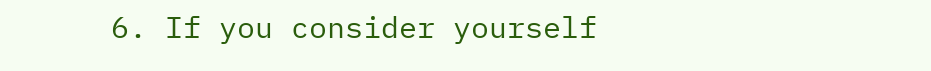6. If you consider yourself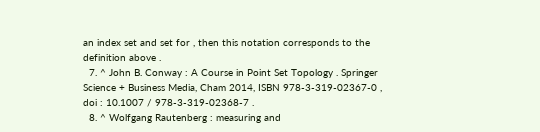an index set and set for , then this notation corresponds to the definition above .
  7. ^ John B. Conway : A Course in Point Set Topology . Springer Science + Business Media, Cham 2014, ISBN 978-3-319-02367-0 , doi : 10.1007 / 978-3-319-02368-7 .
  8. ^ Wolfgang Rautenberg : measuring and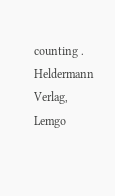counting . Heldermann Verlag, Lemgo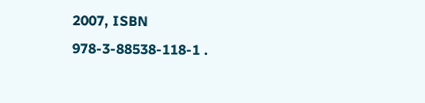2007, ISBN 978-3-88538-118-1 .